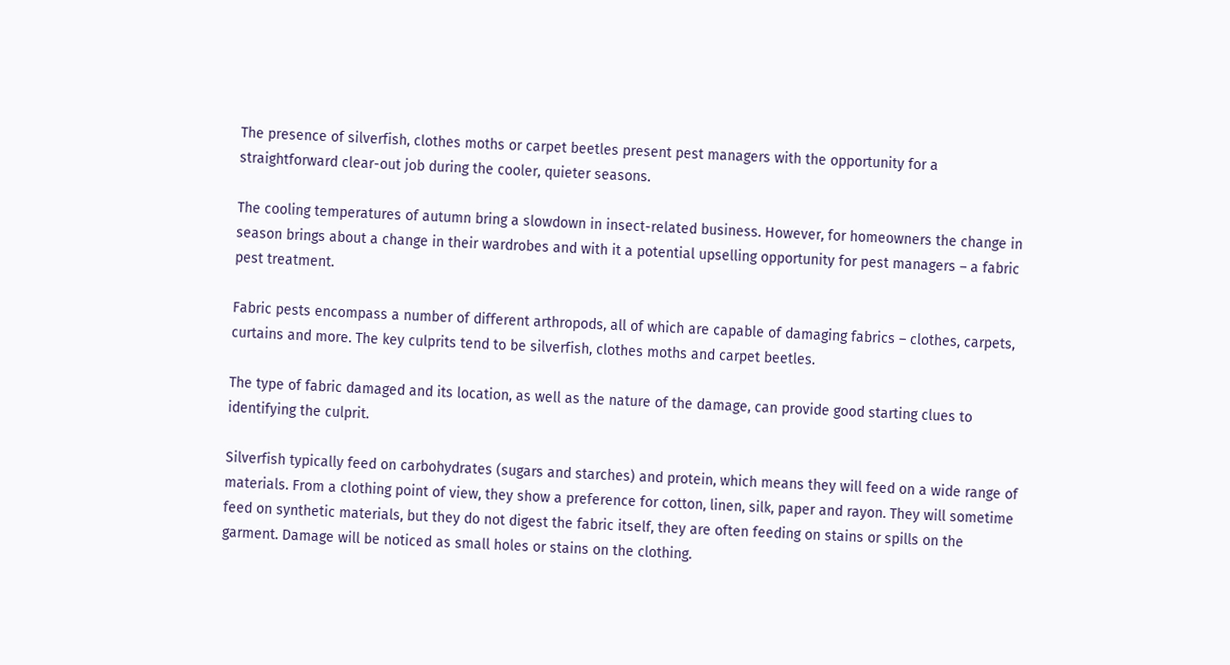The presence of silverfish, clothes moths or carpet beetles present pest managers with the opportunity for a straightforward clear-out job during the cooler, quieter seasons.

The cooling temperatures of autumn bring a slowdown in insect-related business. However, for homeowners the change in season brings about a change in their wardrobes and with it a potential upselling opportunity for pest managers – a fabric pest treatment.

Fabric pests encompass a number of different arthropods, all of which are capable of damaging fabrics – clothes, carpets, curtains and more. The key culprits tend to be silverfish, clothes moths and carpet beetles.

The type of fabric damaged and its location, as well as the nature of the damage, can provide good starting clues to identifying the culprit.

Silverfish typically feed on carbohydrates (sugars and starches) and protein, which means they will feed on a wide range of materials. From a clothing point of view, they show a preference for cotton, linen, silk, paper and rayon. They will sometime feed on synthetic materials, but they do not digest the fabric itself, they are often feeding on stains or spills on the garment. Damage will be noticed as small holes or stains on the clothing.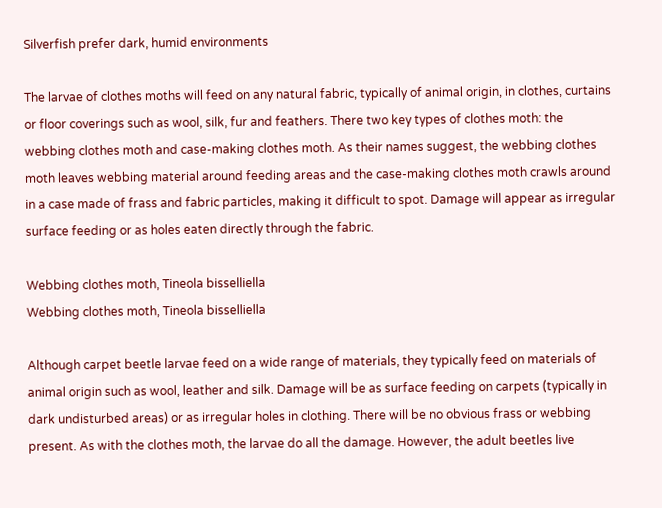Silverfish prefer dark, humid environments

The larvae of clothes moths will feed on any natural fabric, typically of animal origin, in clothes, curtains or floor coverings such as wool, silk, fur and feathers. There two key types of clothes moth: the webbing clothes moth and case-making clothes moth. As their names suggest, the webbing clothes moth leaves webbing material around feeding areas and the case-making clothes moth crawls around in a case made of frass and fabric particles, making it difficult to spot. Damage will appear as irregular surface feeding or as holes eaten directly through the fabric.

Webbing clothes moth, Tineola bisselliella
Webbing clothes moth, Tineola bisselliella

Although carpet beetle larvae feed on a wide range of materials, they typically feed on materials of animal origin such as wool, leather and silk. Damage will be as surface feeding on carpets (typically in dark undisturbed areas) or as irregular holes in clothing. There will be no obvious frass or webbing present. As with the clothes moth, the larvae do all the damage. However, the adult beetles live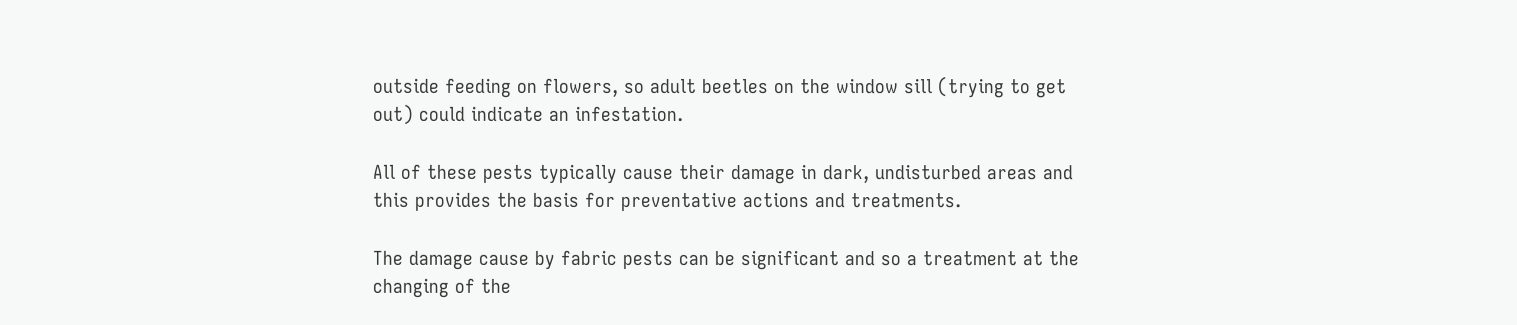outside feeding on flowers, so adult beetles on the window sill (trying to get out) could indicate an infestation.

All of these pests typically cause their damage in dark, undisturbed areas and this provides the basis for preventative actions and treatments.

The damage cause by fabric pests can be significant and so a treatment at the changing of the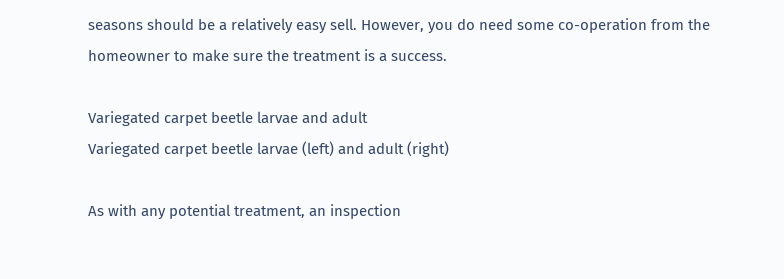seasons should be a relatively easy sell. However, you do need some co-operation from the homeowner to make sure the treatment is a success.

Variegated carpet beetle larvae and adult
Variegated carpet beetle larvae (left) and adult (right)

As with any potential treatment, an inspection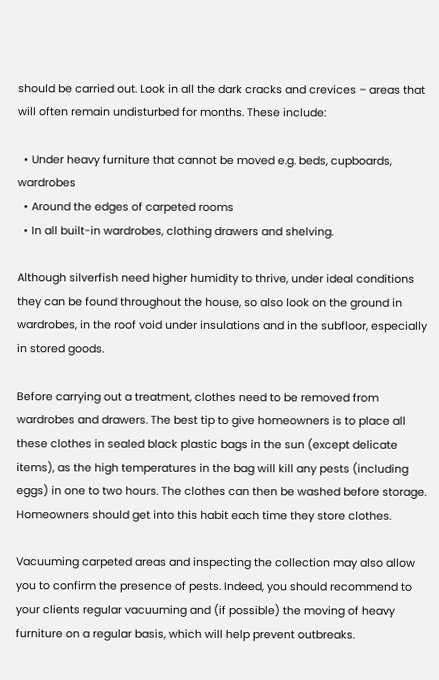should be carried out. Look in all the dark cracks and crevices – areas that will often remain undisturbed for months. These include:

  • Under heavy furniture that cannot be moved e.g. beds, cupboards, wardrobes
  • Around the edges of carpeted rooms
  • In all built-in wardrobes, clothing drawers and shelving.

Although silverfish need higher humidity to thrive, under ideal conditions they can be found throughout the house, so also look on the ground in wardrobes, in the roof void under insulations and in the subfloor, especially in stored goods.

Before carrying out a treatment, clothes need to be removed from wardrobes and drawers. The best tip to give homeowners is to place all these clothes in sealed black plastic bags in the sun (except delicate items), as the high temperatures in the bag will kill any pests (including eggs) in one to two hours. The clothes can then be washed before storage. Homeowners should get into this habit each time they store clothes.

Vacuuming carpeted areas and inspecting the collection may also allow you to confirm the presence of pests. Indeed, you should recommend to your clients regular vacuuming and (if possible) the moving of heavy furniture on a regular basis, which will help prevent outbreaks.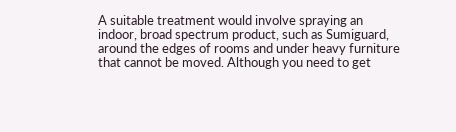A suitable treatment would involve spraying an indoor, broad spectrum product, such as Sumiguard, around the edges of rooms and under heavy furniture that cannot be moved. Although you need to get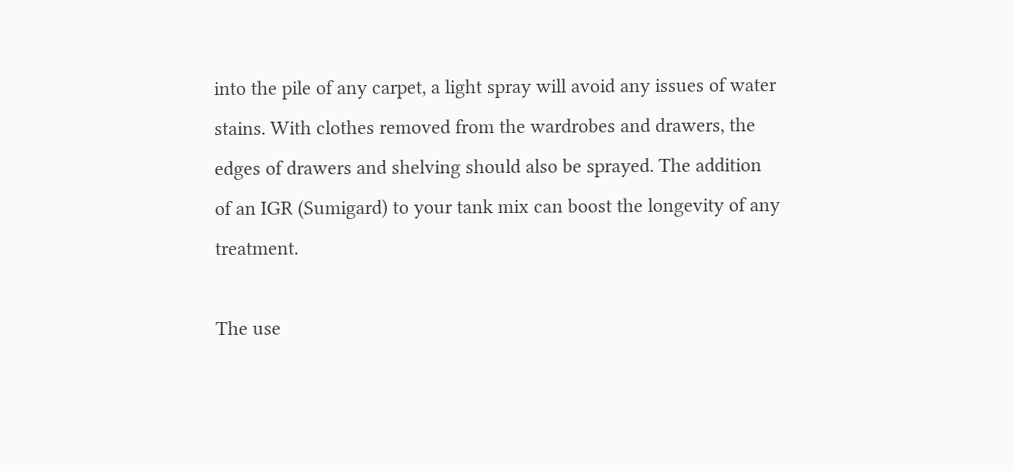into the pile of any carpet, a light spray will avoid any issues of water stains. With clothes removed from the wardrobes and drawers, the edges of drawers and shelving should also be sprayed. The addition of an IGR (Sumigard) to your tank mix can boost the longevity of any treatment.

The use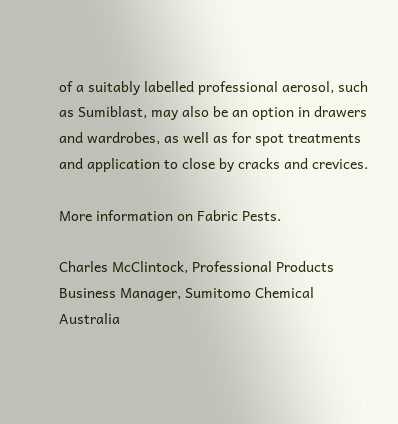of a suitably labelled professional aerosol, such as Sumiblast, may also be an option in drawers and wardrobes, as well as for spot treatments and application to close by cracks and crevices.

More information on Fabric Pests.

Charles McClintock, Professional Products Business Manager, Sumitomo Chemical Australia